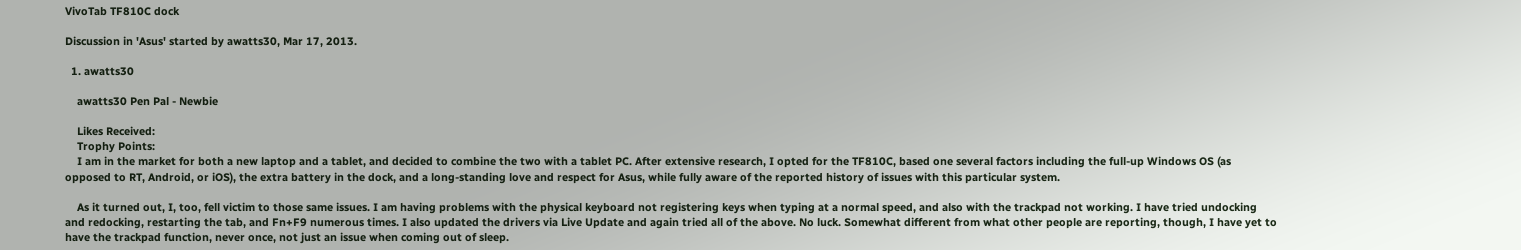VivoTab TF810C dock

Discussion in 'Asus' started by awatts30, Mar 17, 2013.

  1. awatts30

    awatts30 Pen Pal - Newbie

    Likes Received:
    Trophy Points:
    I am in the market for both a new laptop and a tablet, and decided to combine the two with a tablet PC. After extensive research, I opted for the TF810C, based one several factors including the full-up Windows OS (as opposed to RT, Android, or iOS), the extra battery in the dock, and a long-standing love and respect for Asus, while fully aware of the reported history of issues with this particular system.

    As it turned out, I, too, fell victim to those same issues. I am having problems with the physical keyboard not registering keys when typing at a normal speed, and also with the trackpad not working. I have tried undocking and redocking, restarting the tab, and Fn+F9 numerous times. I also updated the drivers via Live Update and again tried all of the above. No luck. Somewhat different from what other people are reporting, though, I have yet to have the trackpad function, never once, not just an issue when coming out of sleep.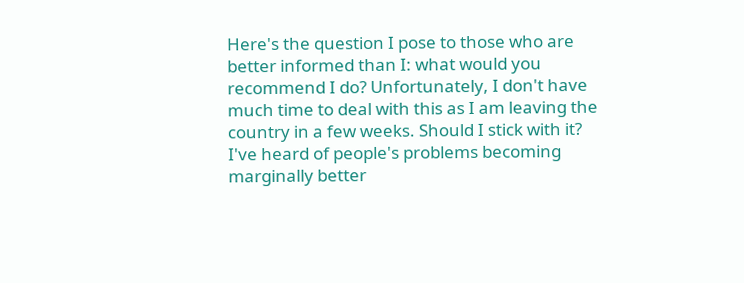Here's the question I pose to those who are better informed than I: what would you recommend I do? Unfortunately, I don't have much time to deal with this as I am leaving the country in a few weeks. Should I stick with it? I've heard of people's problems becoming marginally better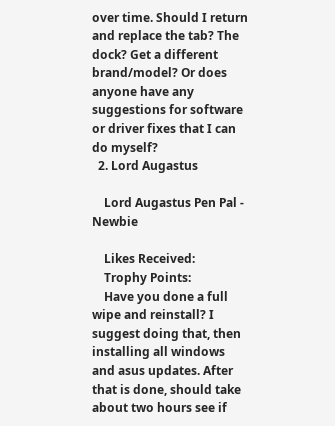over time. Should I return and replace the tab? The dock? Get a different brand/model? Or does anyone have any suggestions for software or driver fixes that I can do myself?
  2. Lord Augastus

    Lord Augastus Pen Pal - Newbie

    Likes Received:
    Trophy Points:
    Have you done a full wipe and reinstall? I suggest doing that, then installing all windows and asus updates. After that is done, should take about two hours see if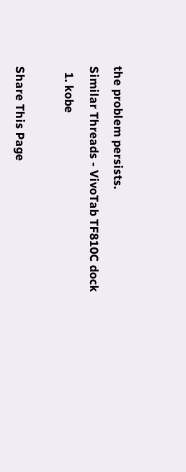the problem persists.
Similar Threads - VivoTab TF810C dock
  1. kobe

Share This Page